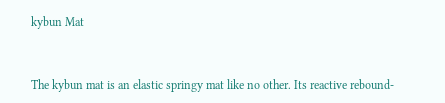kybun Mat


The kybun mat is an elastic springy mat like no other. Its reactive rebound-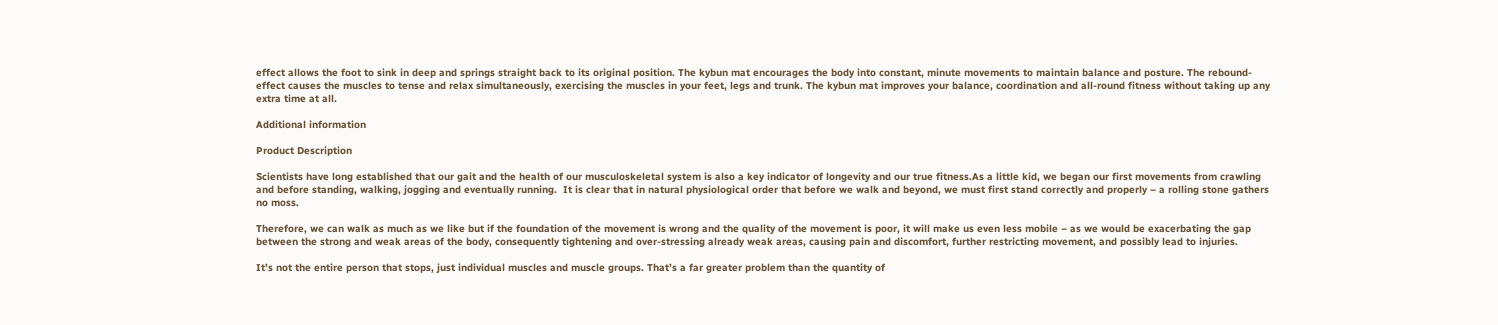effect allows the foot to sink in deep and springs straight back to its original position. The kybun mat encourages the body into constant, minute movements to maintain balance and posture. The rebound-effect causes the muscles to tense and relax simultaneously, exercising the muscles in your feet, legs and trunk. The kybun mat improves your balance, coordination and all-round fitness without taking up any extra time at all.

Additional information

Product Description

Scientists have long established that our gait and the health of our musculoskeletal system is also a key indicator of longevity and our true fitness.As a little kid, we began our first movements from crawling and before standing, walking, jogging and eventually running.  It is clear that in natural physiological order that before we walk and beyond, we must first stand correctly and properly – a rolling stone gathers no moss.

Therefore, we can walk as much as we like but if the foundation of the movement is wrong and the quality of the movement is poor, it will make us even less mobile – as we would be exacerbating the gap between the strong and weak areas of the body, consequently tightening and over-stressing already weak areas, causing pain and discomfort, further restricting movement, and possibly lead to injuries.

It’s not the entire person that stops, just individual muscles and muscle groups. That’s a far greater problem than the quantity of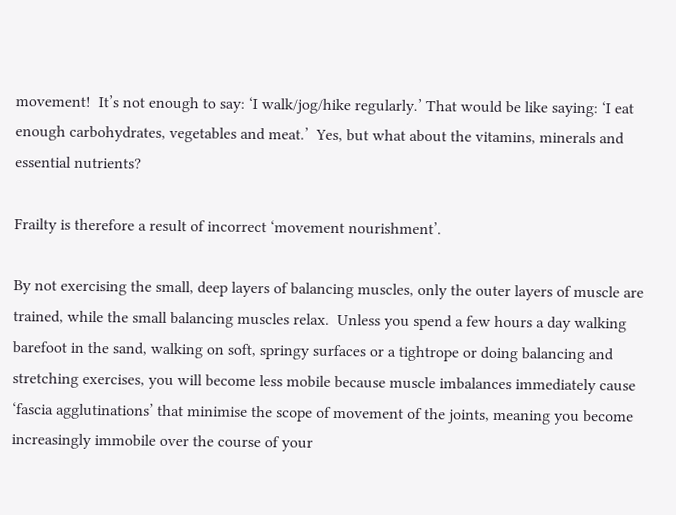movement!  It’s not enough to say: ‘I walk/jog/hike regularly.’ That would be like saying: ‘I eat enough carbohydrates, vegetables and meat.’  Yes, but what about the vitamins, minerals and essential nutrients?

Frailty is therefore a result of incorrect ‘movement nourishment’.

By not exercising the small, deep layers of balancing muscles, only the outer layers of muscle are trained, while the small balancing muscles relax.  Unless you spend a few hours a day walking barefoot in the sand, walking on soft, springy surfaces or a tightrope or doing balancing and stretching exercises, you will become less mobile because muscle imbalances immediately cause ‘fascia agglutinations’ that minimise the scope of movement of the joints, meaning you become increasingly immobile over the course of your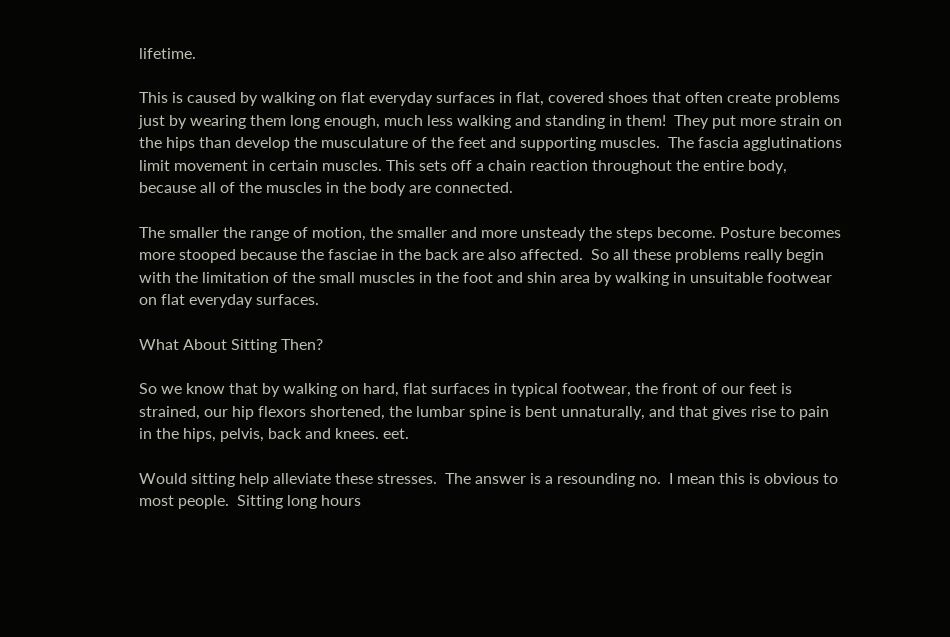lifetime.

This is caused by walking on flat everyday surfaces in flat, covered shoes that often create problems just by wearing them long enough, much less walking and standing in them!  They put more strain on the hips than develop the musculature of the feet and supporting muscles.  The fascia agglutinations limit movement in certain muscles. This sets off a chain reaction throughout the entire body, because all of the muscles in the body are connected.

The smaller the range of motion, the smaller and more unsteady the steps become. Posture becomes more stooped because the fasciae in the back are also affected.  So all these problems really begin with the limitation of the small muscles in the foot and shin area by walking in unsuitable footwear on flat everyday surfaces.

What About Sitting Then?

So we know that by walking on hard, flat surfaces in typical footwear, the front of our feet is strained, our hip flexors shortened, the lumbar spine is bent unnaturally, and that gives rise to pain in the hips, pelvis, back and knees. eet.

Would sitting help alleviate these stresses.  The answer is a resounding no.  I mean this is obvious to most people.  Sitting long hours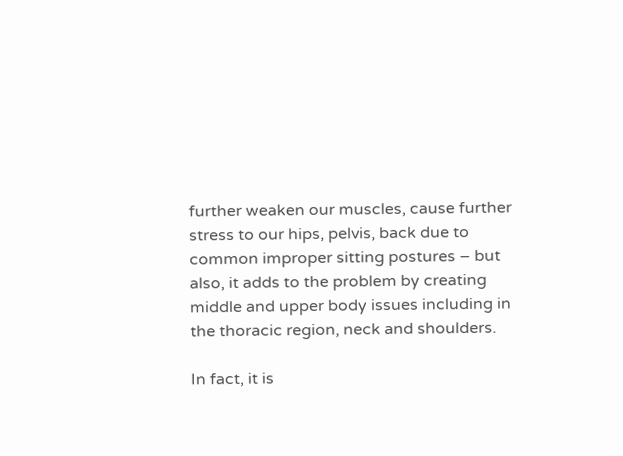further weaken our muscles, cause further stress to our hips, pelvis, back due to common improper sitting postures – but also, it adds to the problem by creating middle and upper body issues including in the thoracic region, neck and shoulders.

In fact, it is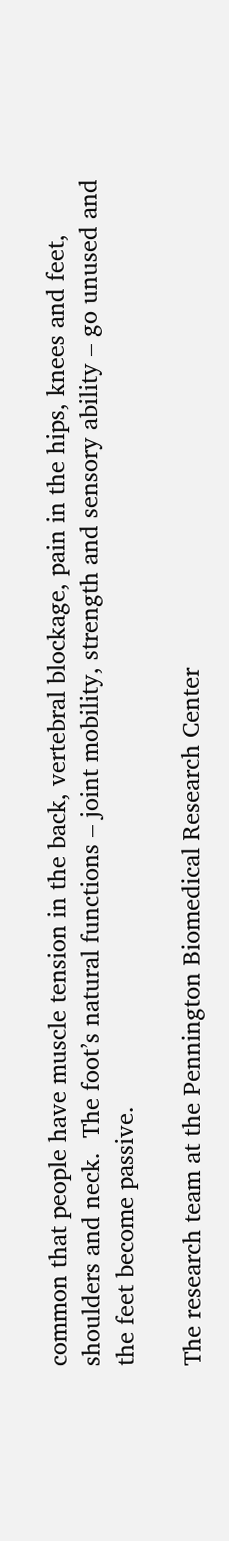common that people have muscle tension in the back, vertebral blockage, pain in the hips, knees and feet, shoulders and neck.  The foot’s natural functions – joint mobility, strength and sensory ability – go unused and the feet become passive.

The research team at the Pennington Biomedical Research Center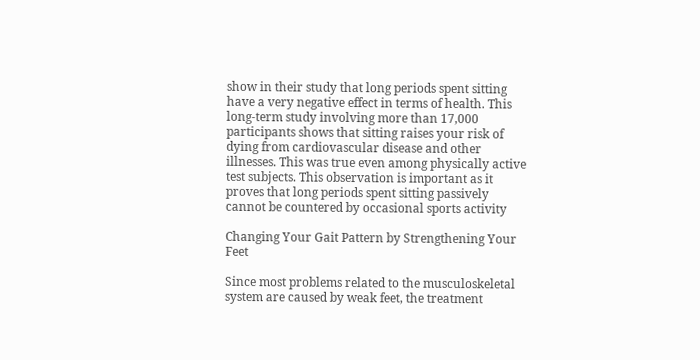show in their study that long periods spent sitting have a very negative effect in terms of health. This long-term study involving more than 17,000 participants shows that sitting raises your risk of dying from cardiovascular disease and other illnesses. This was true even among physically active test subjects. This observation is important as it proves that long periods spent sitting passively cannot be countered by occasional sports activity

Changing Your Gait Pattern by Strengthening Your Feet

Since most problems related to the musculoskeletal system are caused by weak feet, the treatment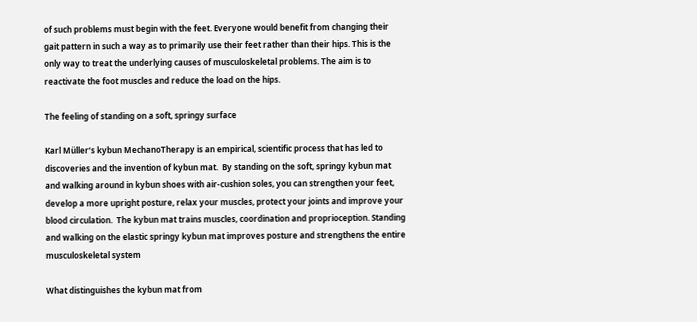of such problems must begin with the feet. Everyone would benefit from changing their gait pattern in such a way as to primarily use their feet rather than their hips. This is the only way to treat the underlying causes of musculoskeletal problems. The aim is to reactivate the foot muscles and reduce the load on the hips.

The feeling of standing on a soft, springy surface

Karl Müller’s kybun MechanoTherapy is an empirical, scientific process that has led to discoveries and the invention of kybun mat.  By standing on the soft, springy kybun mat and walking around in kybun shoes with air-cushion soles, you can strengthen your feet, develop a more upright posture, relax your muscles, protect your joints and improve your blood circulation.  The kybun mat trains muscles, coordination and proprioception. Standing and walking on the elastic springy kybun mat improves posture and strengthens the entire musculoskeletal system

What distinguishes the kybun mat from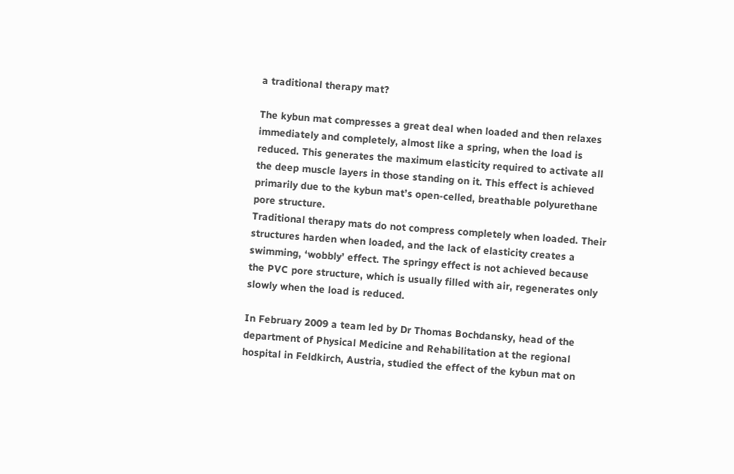a traditional therapy mat?

The kybun mat compresses a great deal when loaded and then relaxes immediately and completely, almost like a spring, when the load is reduced. This generates the maximum elasticity required to activate all the deep muscle layers in those standing on it. This effect is achieved primarily due to the kybun mat’s open-celled, breathable polyurethane pore structure.
Traditional therapy mats do not compress completely when loaded. Their structures harden when loaded, and the lack of elasticity creates a swimming, ‘wobbly’ effect. The springy effect is not achieved because the PVC pore structure, which is usually filled with air, regenerates only slowly when the load is reduced.

In February 2009 a team led by Dr Thomas Bochdansky, head of the department of Physical Medicine and Rehabilitation at the regional hospital in Feldkirch, Austria, studied the effect of the kybun mat on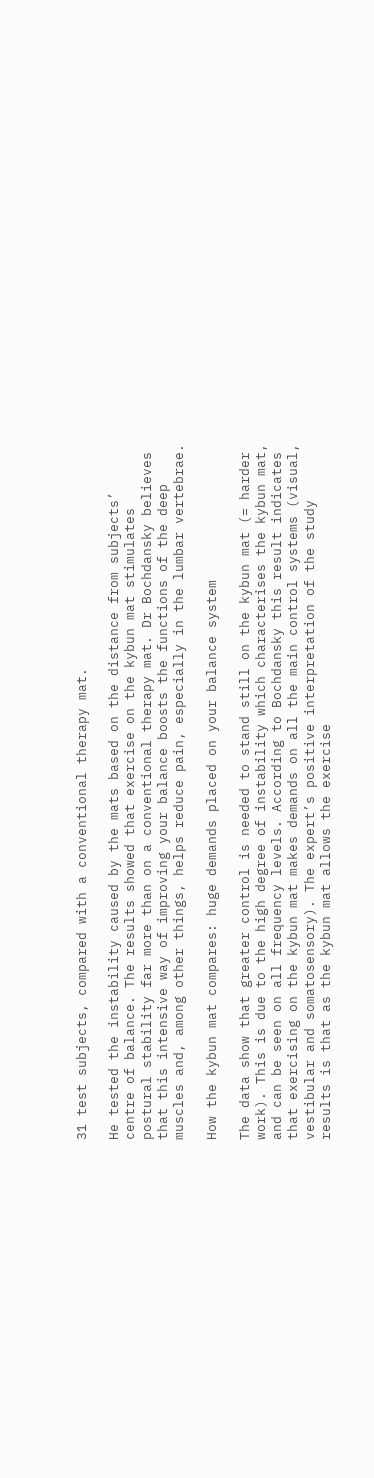31 test subjects, compared with a conventional therapy mat.

He tested the instability caused by the mats based on the distance from subjects’ centre of balance. The results showed that exercise on the kybun mat stimulates postural stability far more than on a conventional therapy mat. Dr Bochdansky believes that this intensive way of improving your balance boosts the functions of the deep muscles and, among other things, helps reduce pain, especially in the lumbar vertebrae.

How the kybun mat compares: huge demands placed on your balance system

The data show that greater control is needed to stand still on the kybun mat (= harder work). This is due to the high degree of instability which characterises the kybun mat, and can be seen on all frequency levels. According to Bochdansky this result indicates that exercising on the kybun mat makes demands on all the main control systems (visual, vestibular and somatosensory). The expert’s positive interpretation of the study results is that as the kybun mat allows the exercise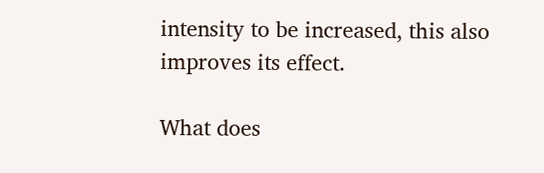intensity to be increased, this also improves its effect.

What does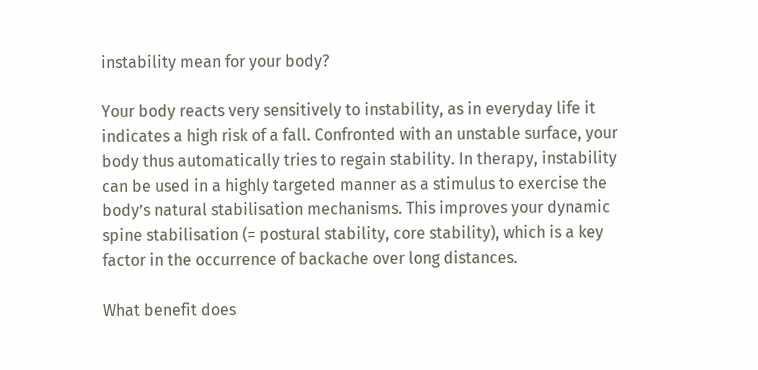instability mean for your body?

Your body reacts very sensitively to instability, as in everyday life it indicates a high risk of a fall. Confronted with an unstable surface, your body thus automatically tries to regain stability. In therapy, instability can be used in a highly targeted manner as a stimulus to exercise the body’s natural stabilisation mechanisms. This improves your dynamic spine stabilisation (= postural stability, core stability), which is a key factor in the occurrence of backache over long distances.

What benefit does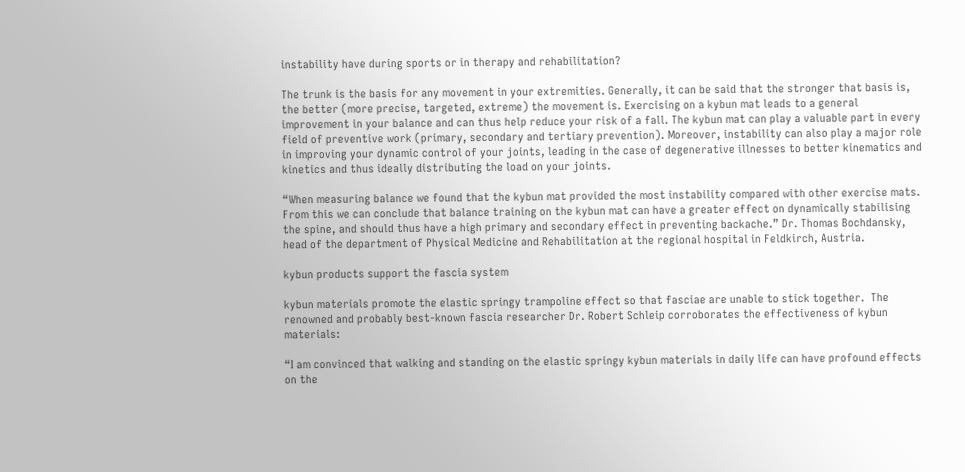instability have during sports or in therapy and rehabilitation?

The trunk is the basis for any movement in your extremities. Generally, it can be said that the stronger that basis is, the better (more precise, targeted, extreme) the movement is. Exercising on a kybun mat leads to a general improvement in your balance and can thus help reduce your risk of a fall. The kybun mat can play a valuable part in every field of preventive work (primary, secondary and tertiary prevention). Moreover, instability can also play a major role in improving your dynamic control of your joints, leading in the case of degenerative illnesses to better kinematics and kinetics and thus ideally distributing the load on your joints.

“When measuring balance we found that the kybun mat provided the most instability compared with other exercise mats. From this we can conclude that balance training on the kybun mat can have a greater effect on dynamically stabilising the spine, and should thus have a high primary and secondary effect in preventing backache.” Dr. Thomas Bochdansky, head of the department of Physical Medicine and Rehabilitation at the regional hospital in Feldkirch, Austria.

kybun products support the fascia system

kybun materials promote the elastic springy trampoline effect so that fasciae are unable to stick together.  The renowned and probably best-known fascia researcher Dr. Robert Schleip corroborates the effectiveness of kybun materials:

“I am convinced that walking and standing on the elastic springy kybun materials in daily life can have profound effects on the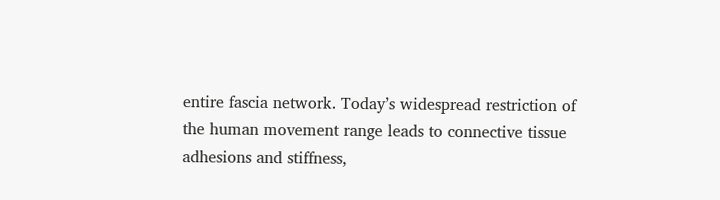entire fascia network. Today’s widespread restriction of the human movement range leads to connective tissue adhesions and stiffness,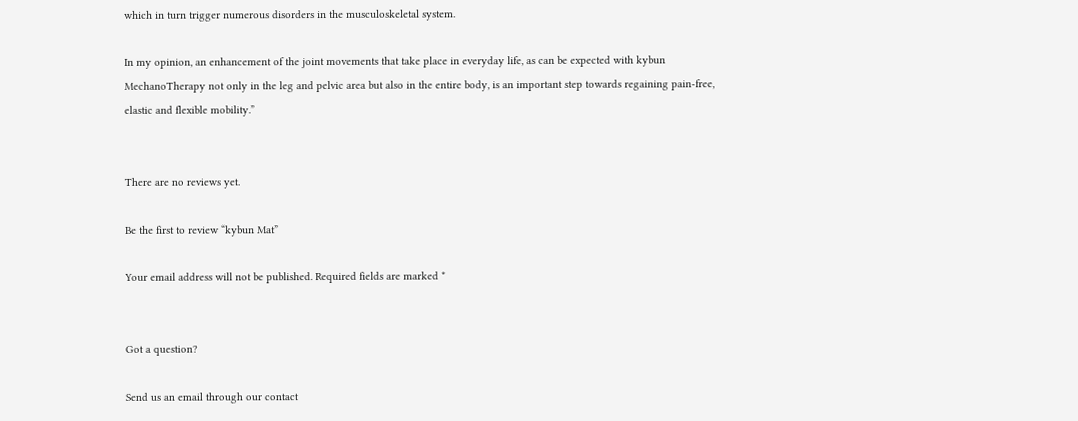which in turn trigger numerous disorders in the musculoskeletal system.

In my opinion, an enhancement of the joint movements that take place in everyday life, as can be expected with kybun MechanoTherapy not only in the leg and pelvic area but also in the entire body, is an important step towards regaining pain-free, elastic and flexible mobility.”


There are no reviews yet.

Be the first to review “kybun Mat”

Your email address will not be published. Required fields are marked *


Got a question?

Send us an email through our contact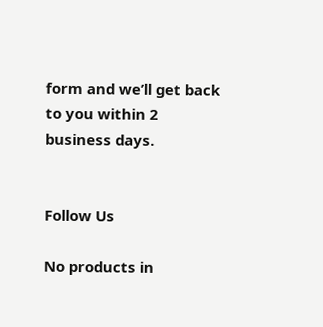form and we’ll get back to you within 2 business days.


Follow Us

No products in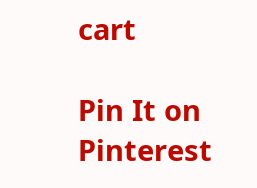cart

Pin It on Pinterest